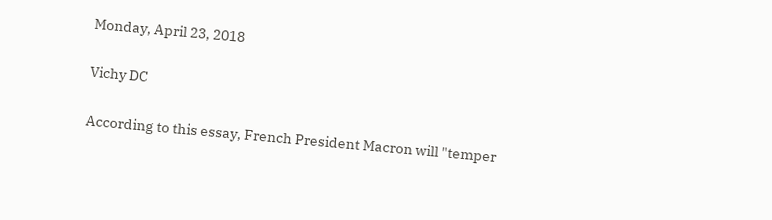Monday, April 23, 2018

Vichy DC

According to this essay, French President Macron will "temper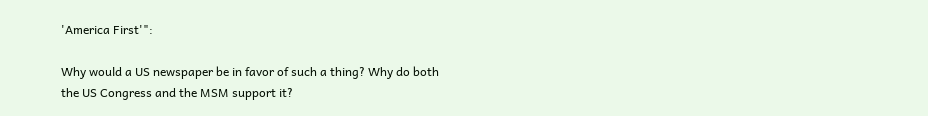'America First'":

Why would a US newspaper be in favor of such a thing? Why do both the US Congress and the MSM support it?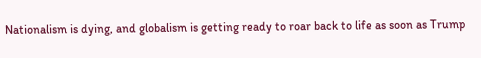Nationalism is dying, and globalism is getting ready to roar back to life as soon as Trump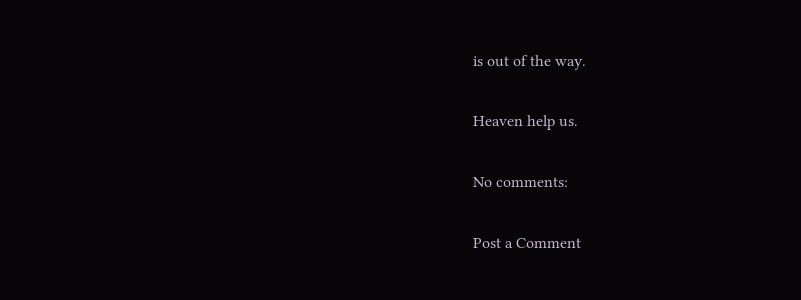is out of the way.

Heaven help us.

No comments:

Post a Comment